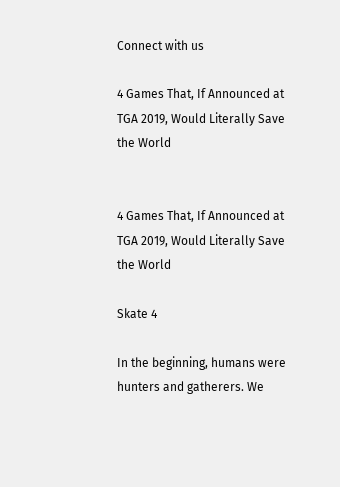Connect with us

4 Games That, If Announced at TGA 2019, Would Literally Save the World


4 Games That, If Announced at TGA 2019, Would Literally Save the World

Skate 4

In the beginning, humans were hunters and gatherers. We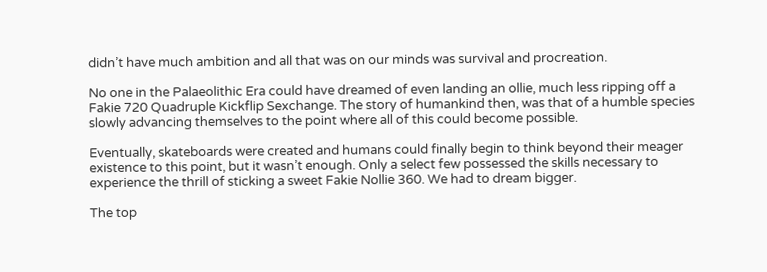didn’t have much ambition and all that was on our minds was survival and procreation.

No one in the Palaeolithic Era could have dreamed of even landing an ollie, much less ripping off a Fakie 720 Quadruple Kickflip Sexchange. The story of humankind then, was that of a humble species slowly advancing themselves to the point where all of this could become possible.

Eventually, skateboards were created and humans could finally begin to think beyond their meager existence to this point, but it wasn’t enough. Only a select few possessed the skills necessary to experience the thrill of sticking a sweet Fakie Nollie 360. We had to dream bigger.

The top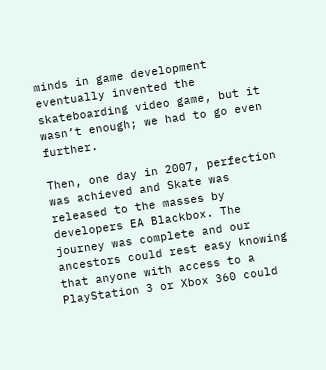minds in game development eventually invented the skateboarding video game, but it wasn’t enough; we had to go even further.

Then, one day in 2007, perfection was achieved and Skate was released to the masses by developers EA Blackbox. The journey was complete and our ancestors could rest easy knowing that anyone with access to a PlayStation 3 or Xbox 360 could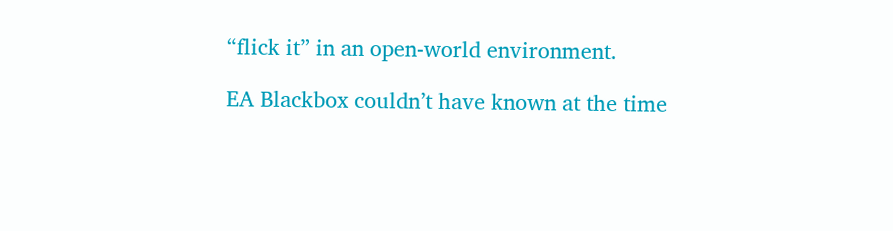“flick it” in an open-world environment.

EA Blackbox couldn’t have known at the time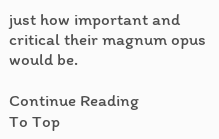just how important and critical their magnum opus would be.

Continue Reading
To Top